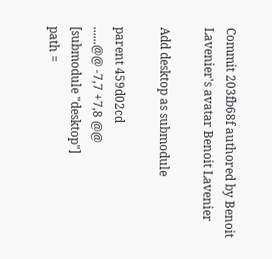Commit 203fb68f authored by Benoit Lavenier's avatar Benoit Lavenier

Add desktop as submodule

parent 459d02cd
......@@ -7,7 +7,8 @@
[submodule "desktop"]
path =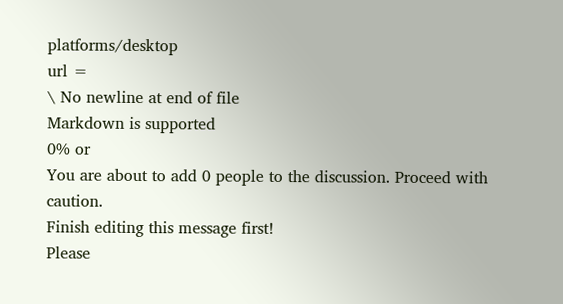platforms/desktop
url =
\ No newline at end of file
Markdown is supported
0% or
You are about to add 0 people to the discussion. Proceed with caution.
Finish editing this message first!
Please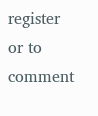register or to comment